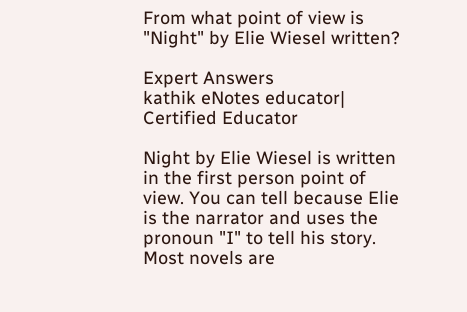From what point of view is "Night" by Elie Wiesel written?

Expert Answers
kathik eNotes educator| Certified Educator

Night by Elie Wiesel is written in the first person point of view. You can tell because Elie is the narrator and uses the pronoun "I" to tell his story. Most novels are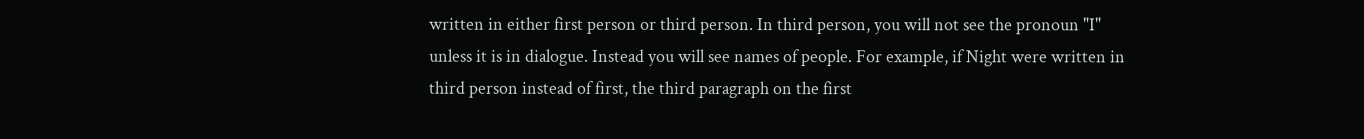written in either first person or third person. In third person, you will not see the pronoun "I" unless it is in dialogue. Instead you will see names of people. For example, if Night were written in third person instead of first, the third paragraph on the first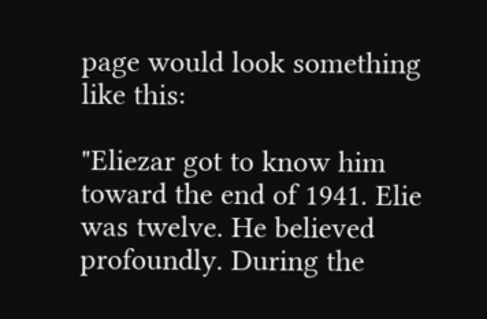page would look something like this:

"Eliezar got to know him toward the end of 1941. Elie was twelve. He believed profoundly. During the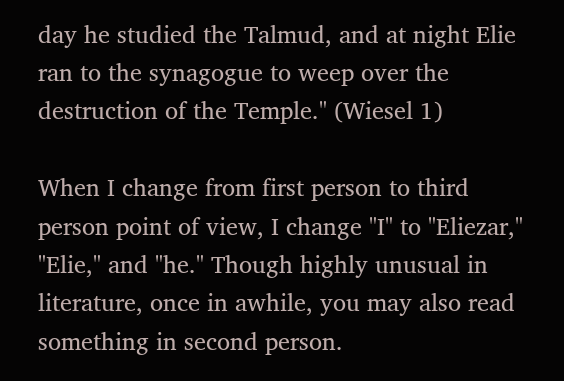day he studied the Talmud, and at night Elie ran to the synagogue to weep over the destruction of the Temple." (Wiesel 1)

When I change from first person to third person point of view, I change "I" to "Eliezar," "Elie," and "he." Though highly unusual in literature, once in awhile, you may also read something in second person.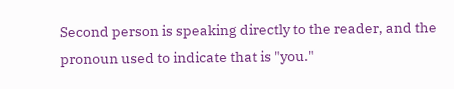Second person is speaking directly to the reader, and the pronoun used to indicate that is "you."